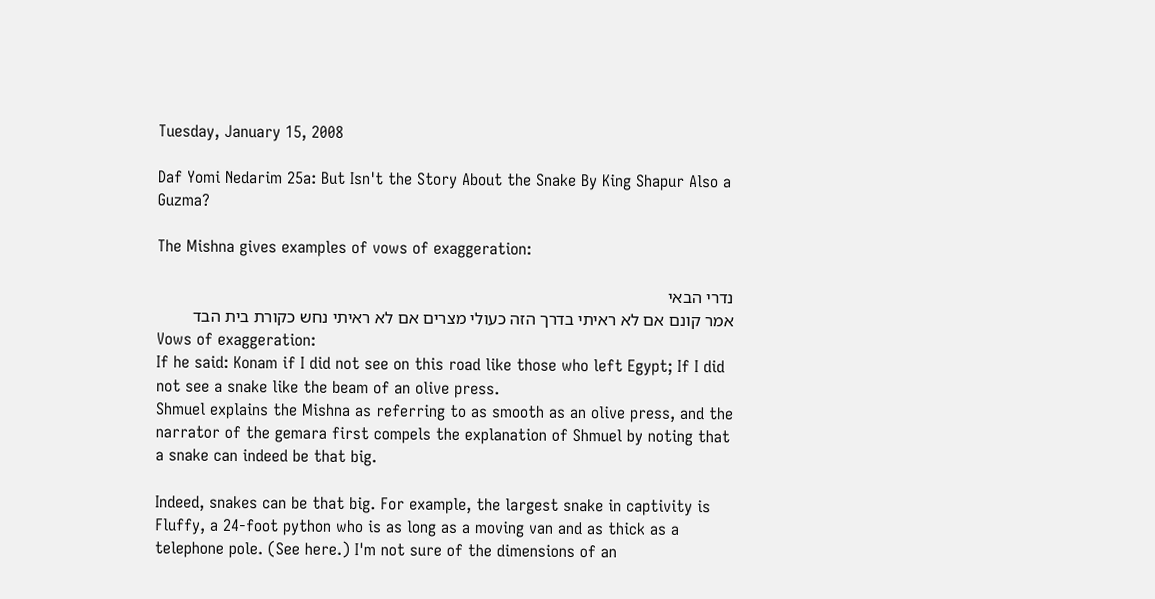Tuesday, January 15, 2008

Daf Yomi Nedarim 25a: But Isn't the Story About the Snake By King Shapur Also a Guzma?

The Mishna gives examples of vows of exaggeration:

נדרי הבאי
אמר קונם אם לא ראיתי בדרך הזה כעולי מצרים אם לא ראיתי נחש כקורת בית הבד
Vows of exaggeration:
If he said: Konam if I did not see on this road like those who left Egypt; If I did not see a snake like the beam of an olive press.
Shmuel explains the Mishna as referring to as smooth as an olive press, and the narrator of the gemara first compels the explanation of Shmuel by noting that a snake can indeed be that big.

Indeed, snakes can be that big. For example, the largest snake in captivity is Fluffy, a 24-foot python who is as long as a moving van and as thick as a telephone pole. (See here.) I'm not sure of the dimensions of an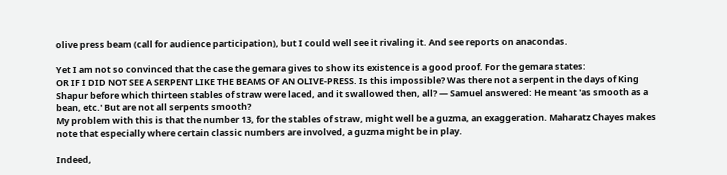olive press beam (call for audience participation), but I could well see it rivaling it. And see reports on anacondas.

Yet I am not so convinced that the case the gemara gives to show its existence is a good proof. For the gemara states:
OR IF I DID NOT SEE A SERPENT LIKE THE BEAMS OF AN OLIVE-PRESS. Is this impossible? Was there not a serpent in the days of King Shapur before which thirteen stables of straw were laced, and it swallowed then, all? — Samuel answered: He meant 'as smooth as a bean, etc.' But are not all serpents smooth?
My problem with this is that the number 13, for the stables of straw, might well be a guzma, an exaggeration. Maharatz Chayes makes note that especially where certain classic numbers are involved, a guzma might be in play.

Indeed,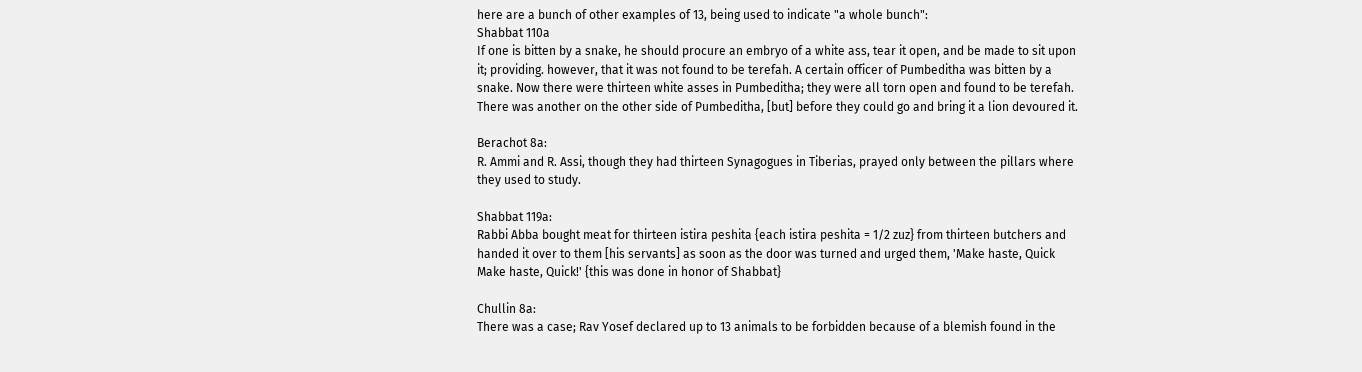here are a bunch of other examples of 13, being used to indicate "a whole bunch":
Shabbat 110a
If one is bitten by a snake, he should procure an embryo of a white ass, tear it open, and be made to sit upon it; providing. however, that it was not found to be terefah. A certain officer of Pumbeditha was bitten by a snake. Now there were thirteen white asses in Pumbeditha; they were all torn open and found to be terefah. There was another on the other side of Pumbeditha, [but] before they could go and bring it a lion devoured it.

Berachot 8a:
R. Ammi and R. Assi, though they had thirteen Synagogues in Tiberias, prayed only between the pillars where they used to study.

Shabbat 119a:
Rabbi Abba bought meat for thirteen istira peshita {each istira peshita = 1/2 zuz} from thirteen butchers and handed it over to them [his servants] as soon as the door was turned and urged them, 'Make haste, Quick Make haste, Quick!' {this was done in honor of Shabbat}

Chullin 8a:
There was a case; Rav Yosef declared up to 13 animals to be forbidden because of a blemish found in the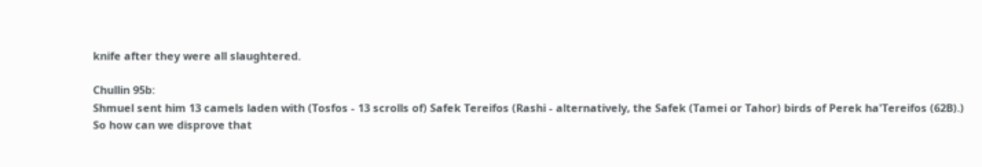knife after they were all slaughtered.

Chullin 95b:
Shmuel sent him 13 camels laden with (Tosfos - 13 scrolls of) Safek Tereifos (Rashi - alternatively, the Safek (Tamei or Tahor) birds of Perek ha'Tereifos (62B).)
So how can we disprove that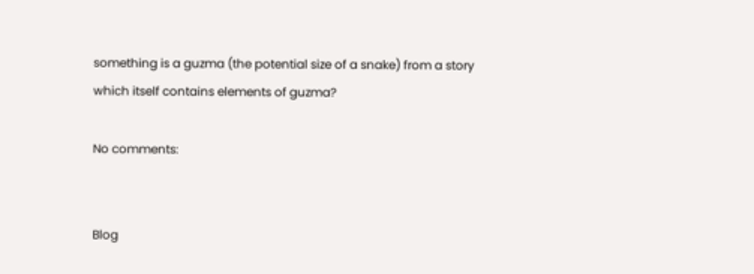something is a guzma (the potential size of a snake) from a story which itself contains elements of guzma?

No comments:


Blog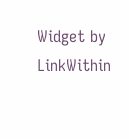Widget by LinkWithin